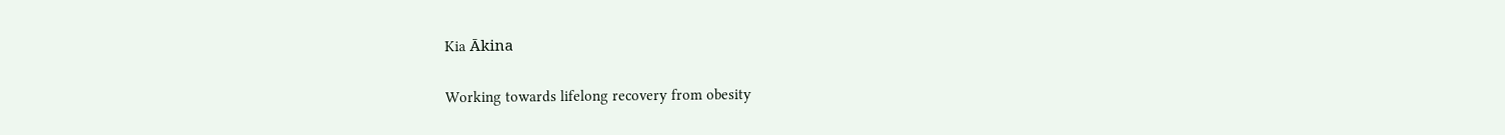Kia Ākina

Working towards lifelong recovery from obesity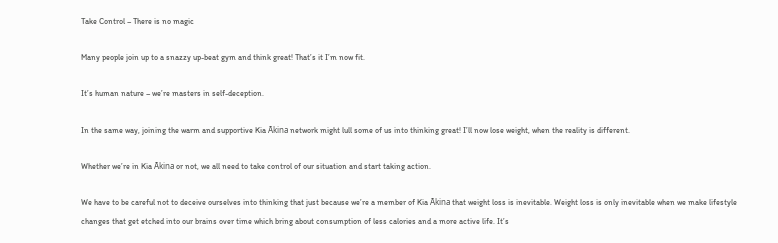Take Control – There is no magic

Many people join up to a snazzy up-beat gym and think great! That’s it I’m now fit.

It’s human nature – we’re masters in self-deception.

In the same way, joining the warm and supportive Kia Ākina network might lull some of us into thinking great! I’ll now lose weight, when the reality is different.

Whether we’re in Kia Ākina or not, we all need to take control of our situation and start taking action.

We have to be careful not to deceive ourselves into thinking that just because we’re a member of Kia Ākina that weight loss is inevitable. Weight loss is only inevitable when we make lifestyle changes that get etched into our brains over time which bring about consumption of less calories and a more active life. It’s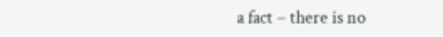a fact – there is no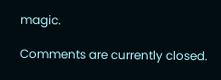magic.

Comments are currently closed.